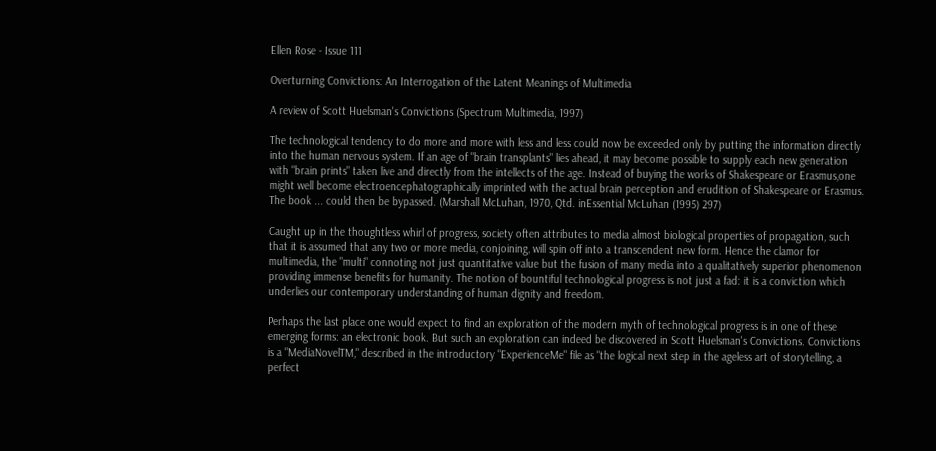Ellen Rose - Issue 111

Overturning Convictions: An Interrogation of the Latent Meanings of Multimedia

A review of Scott Huelsman's Convictions (Spectrum Multimedia, 1997)

The technological tendency to do more and more with less and less could now be exceeded only by putting the information directly into the human nervous system. If an age of "brain transplants" lies ahead, it may become possible to supply each new generation with "brain prints" taken live and directly from the intellects of the age. Instead of buying the works of Shakespeare or Erasmus,one might well become electroencephatographically imprinted with the actual brain perception and erudition of Shakespeare or Erasmus. The book ... could then be bypassed. (Marshall McLuhan, 1970, Qtd. inEssential McLuhan (1995) 297)

Caught up in the thoughtless whirl of progress, society often attributes to media almost biological properties of propagation, such that it is assumed that any two or more media, conjoining, will spin off into a transcendent new form. Hence the clamor for multimedia, the "multi" connoting not just quantitative value but the fusion of many media into a qualitatively superior phenomenon providing immense benefits for humanity. The notion of bountiful technological progress is not just a fad: it is a conviction which underlies our contemporary understanding of human dignity and freedom.

Perhaps the last place one would expect to find an exploration of the modern myth of technological progress is in one of these emerging forms: an electronic book. But such an exploration can indeed be discovered in Scott Huelsman's Convictions. Convictions is a "MediaNovelTM," described in the introductory "ExperienceMe" file as "the logical next step in the ageless art of storytelling, a perfect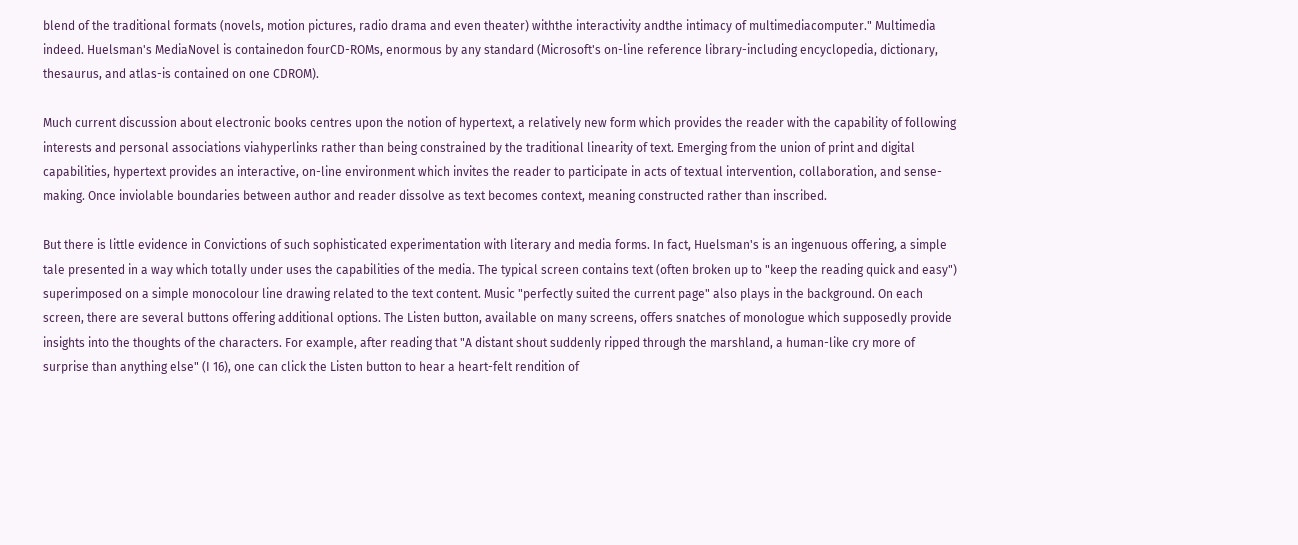blend of the traditional formats (novels, motion pictures, radio drama and even theater) withthe interactivity andthe intimacy of multimediacomputer." Multimedia indeed. Huelsman's MediaNovel is containedon fourCD-ROMs, enormous by any standard (Microsoft's on-line reference library-including encyclopedia, dictionary, thesaurus, and atlas-is contained on one CDROM).

Much current discussion about electronic books centres upon the notion of hypertext, a relatively new form which provides the reader with the capability of following interests and personal associations viahyperlinks rather than being constrained by the traditional linearity of text. Emerging from the union of print and digital capabilities, hypertext provides an interactive, on-line environment which invites the reader to participate in acts of textual intervention, collaboration, and sense-making. Once inviolable boundaries between author and reader dissolve as text becomes context, meaning constructed rather than inscribed.

But there is little evidence in Convictions of such sophisticated experimentation with literary and media forms. In fact, Huelsman's is an ingenuous offering, a simple tale presented in a way which totally under uses the capabilities of the media. The typical screen contains text (often broken up to "keep the reading quick and easy") superimposed on a simple monocolour line drawing related to the text content. Music "perfectly suited the current page" also plays in the background. On each screen, there are several buttons offering additional options. The Listen button, available on many screens, offers snatches of monologue which supposedly provide insights into the thoughts of the characters. For example, after reading that "A distant shout suddenly ripped through the marshland, a human-like cry more of surprise than anything else" (I 16), one can click the Listen button to hear a heart-felt rendition of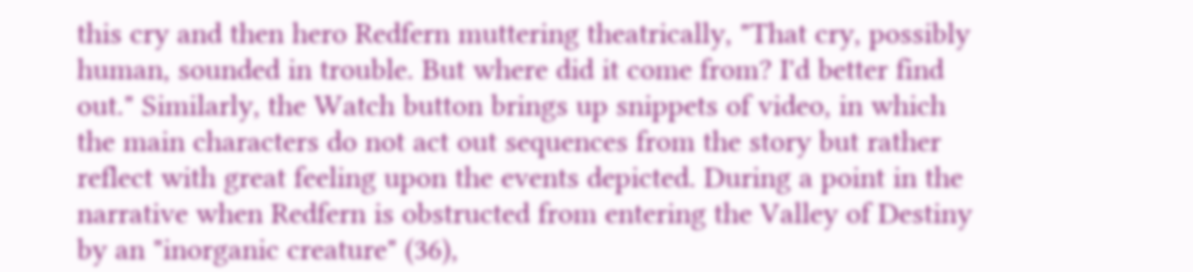this cry and then hero Redfern muttering theatrically, "That cry, possibly human, sounded in trouble. But where did it come from? I'd better find out." Similarly, the Watch button brings up snippets of video, in which the main characters do not act out sequences from the story but rather reflect with great feeling upon the events depicted. During a point in the narrative when Redfern is obstructed from entering the Valley of Destiny by an "inorganic creature" (36),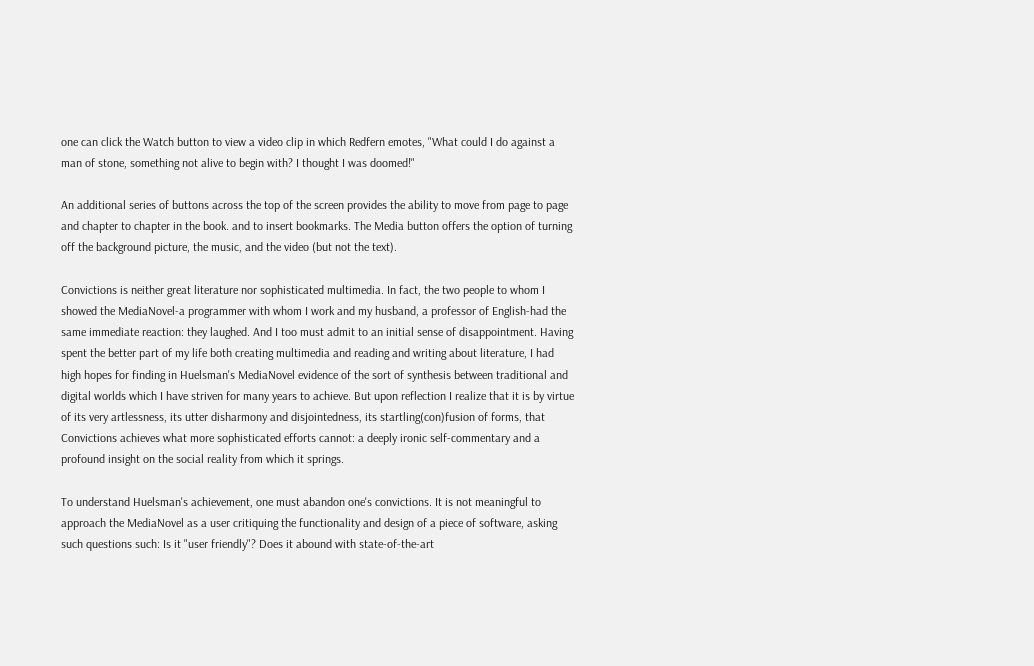one can click the Watch button to view a video clip in which Redfern emotes, "What could I do against a man of stone, something not alive to begin with? I thought I was doomed!"

An additional series of buttons across the top of the screen provides the ability to move from page to page and chapter to chapter in the book. and to insert bookmarks. The Media button offers the option of turning off the background picture, the music, and the video (but not the text).

Convictions is neither great literature nor sophisticated multimedia. In fact, the two people to whom I showed the MediaNovel-a programmer with whom I work and my husband, a professor of English-had the same immediate reaction: they laughed. And I too must admit to an initial sense of disappointment. Having spent the better part of my life both creating multimedia and reading and writing about literature, I had high hopes for finding in Huelsman's MediaNovel evidence of the sort of synthesis between traditional and digital worlds which I have striven for many years to achieve. But upon reflection I realize that it is by virtue of its very artlessness, its utter disharmony and disjointedness, its startling(con)fusion of forms, that Convictions achieves what more sophisticated efforts cannot: a deeply ironic self-commentary and a profound insight on the social reality from which it springs.

To understand Huelsman's achievement, one must abandon one's convictions. It is not meaningful to approach the MediaNovel as a user critiquing the functionality and design of a piece of software, asking such questions such: Is it "user friendly"? Does it abound with state-of-the-art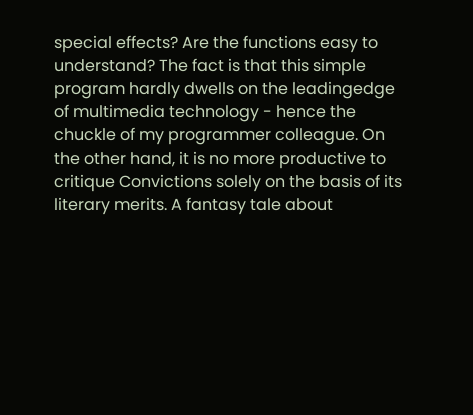special effects? Are the functions easy to understand? The fact is that this simple program hardly dwells on the leadingedge of multimedia technology - hence the chuckle of my programmer colleague. On the other hand, it is no more productive to critique Convictions solely on the basis of its literary merits. A fantasy tale about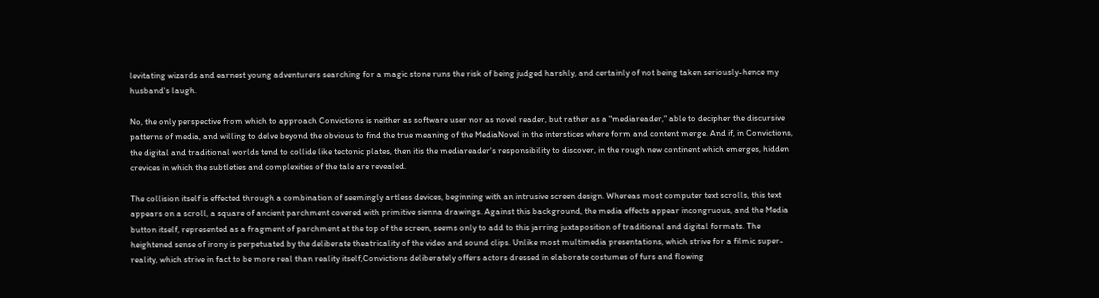levitating wizards and earnest young adventurers searching for a magic stone runs the risk of being judged harshly, and certainly of not being taken seriously-hence my husband's laugh.

No, the only perspective from which to approach Convictions is neither as software user nor as novel reader, but rather as a "mediareader," able to decipher the discursive patterns of media, and willing to delve beyond the obvious to find the true meaning of the MediaNovel in the interstices where form and content merge. And if, in Convictions, the digital and traditional worlds tend to collide like tectonic plates, then itis the mediareader's responsibility to discover, in the rough new continent which emerges, hidden crevices in which the subtleties and complexities of the tale are revealed.

The collision itself is effected through a combination of seemingly artless devices, beginning with an intrusive screen design. Whereas most computer text scrolls, this text appears on a scroll, a square of ancient parchment covered with primitive sienna drawings. Against this background, the media effects appear incongruous, and the Media button itself, represented as a fragment of parchment at the top of the screen, seems only to add to this jarring juxtaposition of traditional and digital formats. The heightened sense of irony is perpetuated by the deliberate theatricality of the video and sound clips. Unlike most multimedia presentations, which strive for a filmic super-reality, which strive in fact to be more real than reality itself,Convictions deliberately offers actors dressed in elaborate costumes of furs and flowing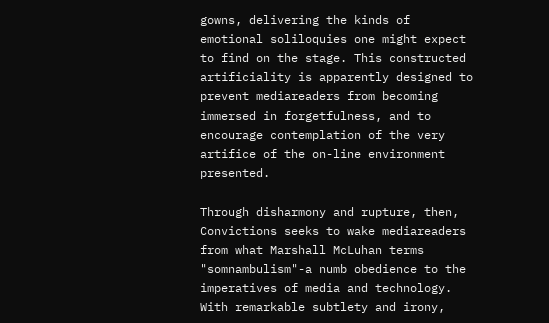gowns, delivering the kinds of emotional soliloquies one might expect to find on the stage. This constructed artificiality is apparently designed to prevent mediareaders from becoming immersed in forgetfulness, and to encourage contemplation of the very artifice of the on-line environment presented.

Through disharmony and rupture, then, Convictions seeks to wake mediareaders from what Marshall McLuhan terms "somnambulism"-a numb obedience to the imperatives of media and technology. With remarkable subtlety and irony,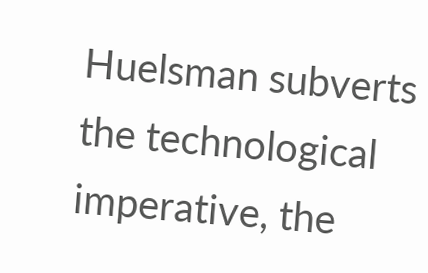Huelsman subverts the technological imperative, the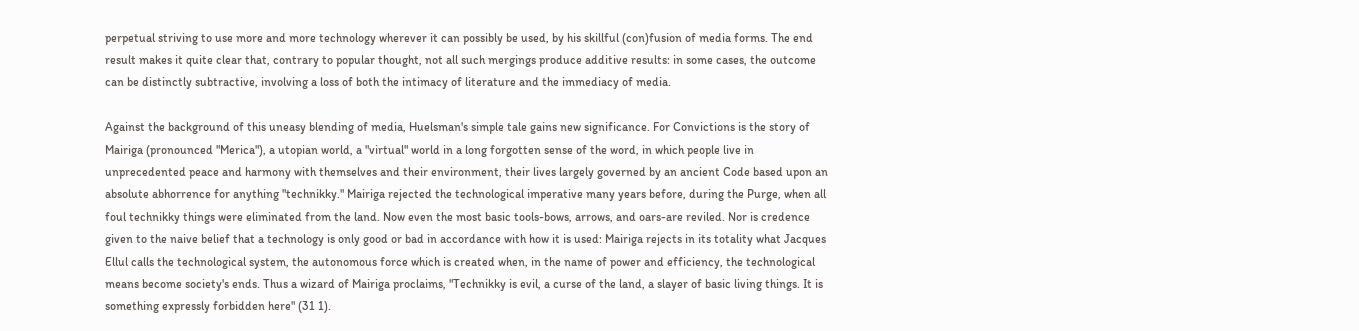perpetual striving to use more and more technology wherever it can possibly be used, by his skillful (con)fusion of media forms. The end result makes it quite clear that, contrary to popular thought, not all such mergings produce additive results: in some cases, the outcome can be distinctly subtractive, involving a loss of both the intimacy of literature and the immediacy of media.

Against the background of this uneasy blending of media, Huelsman's simple tale gains new significance. For Convictions is the story of Mairiga (pronounced "Merica"), a utopian world, a "virtual" world in a long forgotten sense of the word, in which people live in unprecedented peace and harmony with themselves and their environment, their lives largely governed by an ancient Code based upon an absolute abhorrence for anything "technikky." Mairiga rejected the technological imperative many years before, during the Purge, when all foul technikky things were eliminated from the land. Now even the most basic tools-bows, arrows, and oars-are reviled. Nor is credence given to the naive belief that a technology is only good or bad in accordance with how it is used: Mairiga rejects in its totality what Jacques Ellul calls the technological system, the autonomous force which is created when, in the name of power and efficiency, the technological means become society's ends. Thus a wizard of Mairiga proclaims, "Technikky is evil, a curse of the land, a slayer of basic living things. It is something expressly forbidden here" (31 1).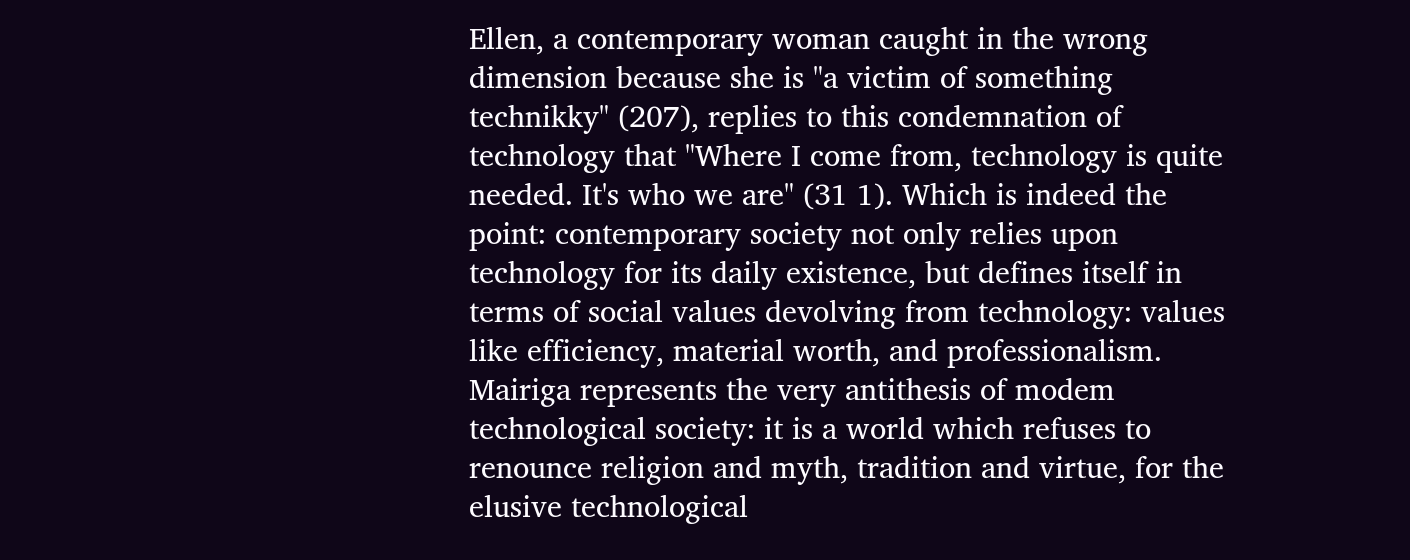Ellen, a contemporary woman caught in the wrong dimension because she is "a victim of something technikky" (207), replies to this condemnation of technology that "Where I come from, technology is quite needed. It's who we are" (31 1). Which is indeed the point: contemporary society not only relies upon technology for its daily existence, but defines itself in terms of social values devolving from technology: values like efficiency, material worth, and professionalism. Mairiga represents the very antithesis of modem technological society: it is a world which refuses to renounce religion and myth, tradition and virtue, for the elusive technological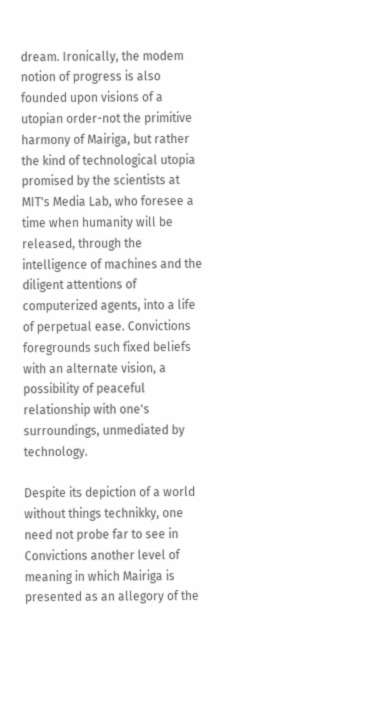dream. Ironically, the modem notion of progress is also founded upon visions of a utopian order-not the primitive harmony of Mairiga, but rather the kind of technological utopia promised by the scientists at MIT's Media Lab, who foresee a time when humanity will be released, through the intelligence of machines and the diligent attentions of computerized agents, into a life of perpetual ease. Convictions foregrounds such fixed beliefs with an alternate vision, a possibility of peaceful relationship with one's surroundings, unmediated by technology.

Despite its depiction of a world without things technikky, one need not probe far to see in Convictions another level of meaning in which Mairiga is presented as an allegory of the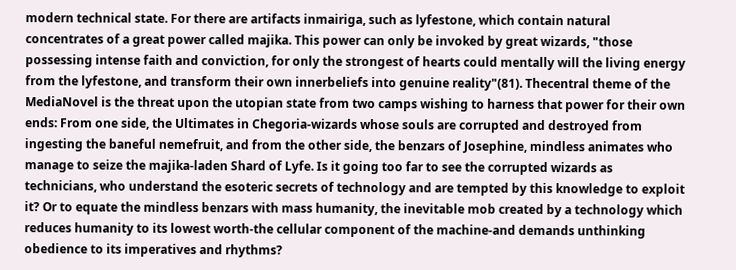modern technical state. For there are artifacts inmairiga, such as lyfestone, which contain natural concentrates of a great power called majika. This power can only be invoked by great wizards, "those possessing intense faith and conviction, for only the strongest of hearts could mentally will the living energy from the lyfestone, and transform their own innerbeliefs into genuine reality"(81). Thecentral theme of the MediaNovel is the threat upon the utopian state from two camps wishing to harness that power for their own ends: From one side, the Ultimates in Chegoria-wizards whose souls are corrupted and destroyed from ingesting the baneful nemefruit, and from the other side, the benzars of Josephine, mindless animates who manage to seize the majika-laden Shard of Lyfe. Is it going too far to see the corrupted wizards as technicians, who understand the esoteric secrets of technology and are tempted by this knowledge to exploit it? Or to equate the mindless benzars with mass humanity, the inevitable mob created by a technology which reduces humanity to its lowest worth-the cellular component of the machine-and demands unthinking obedience to its imperatives and rhythms?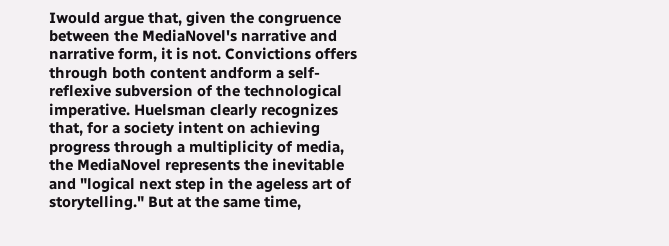Iwould argue that, given the congruence between the MediaNovel's narrative and narrative form, it is not. Convictions offers through both content andform a self-reflexive subversion of the technological imperative. Huelsman clearly recognizes that, for a society intent on achieving progress through a multiplicity of media, the MediaNovel represents the inevitable and "logical next step in the ageless art of storytelling." But at the same time,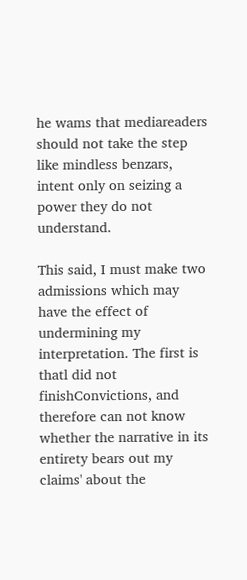he wams that mediareaders should not take the step like mindless benzars, intent only on seizing a power they do not understand.

This said, I must make two admissions which may have the effect of undermining my interpretation. The first is thatl did not finishConvictions, and therefore can not know whether the narrative in its entirety bears out my claims' about the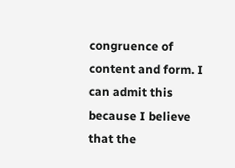congruence of content and form. I can admit this because I believe that the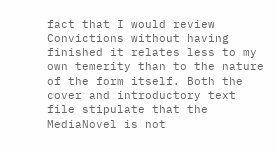fact that I would review Convictions without having finished it relates less to my own temerity than to the nature of the form itself. Both the cover and introductory text file stipulate that the MediaNovel is not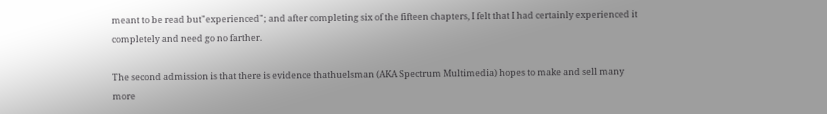meant to be read but"experienced"; and after completing six of the fifteen chapters, I felt that I had certainly experienced it completely and need go no farther.

The second admission is that there is evidence thathuelsman (AKA Spectrum Multimedia) hopes to make and sell many more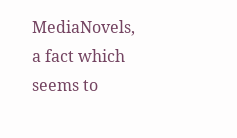MediaNovels, a fact which seems to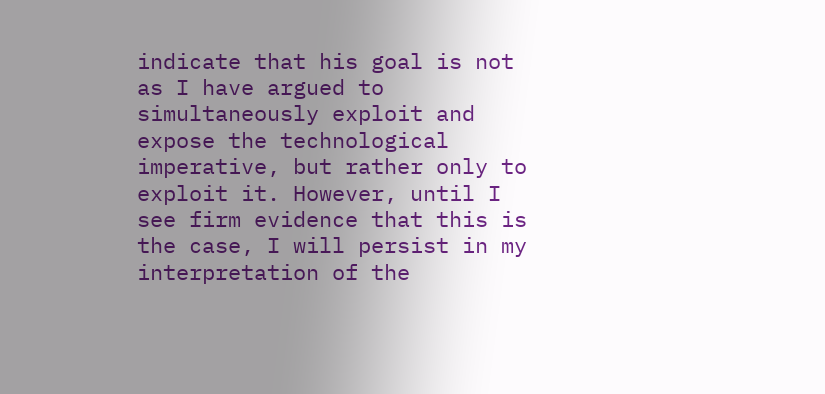indicate that his goal is not as I have argued to simultaneously exploit and expose the technological imperative, but rather only to exploit it. However, until I see firm evidence that this is the case, I will persist in my interpretation of the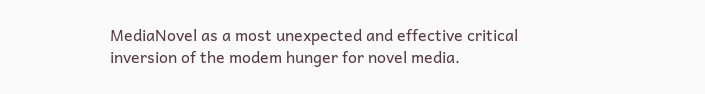MediaNovel as a most unexpected and effective critical inversion of the modem hunger for novel media.